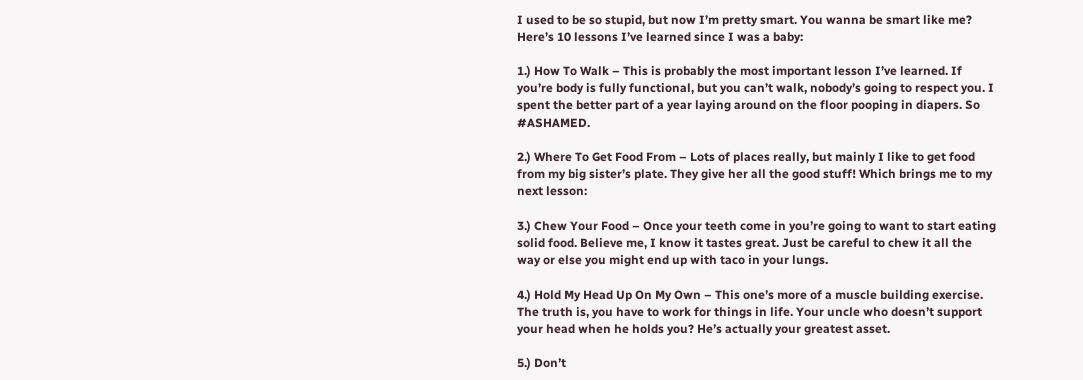I used to be so stupid, but now I’m pretty smart. You wanna be smart like me? Here’s 10 lessons I’ve learned since I was a baby:

1.) How To Walk – This is probably the most important lesson I’ve learned. If you’re body is fully functional, but you can’t walk, nobody’s going to respect you. I spent the better part of a year laying around on the floor pooping in diapers. So #ASHAMED.

2.) Where To Get Food From – Lots of places really, but mainly I like to get food from my big sister’s plate. They give her all the good stuff! Which brings me to my next lesson:

3.) Chew Your Food – Once your teeth come in you’re going to want to start eating solid food. Believe me, I know it tastes great. Just be careful to chew it all the way or else you might end up with taco in your lungs.

4.) Hold My Head Up On My Own – This one’s more of a muscle building exercise. The truth is, you have to work for things in life. Your uncle who doesn’t support your head when he holds you? He’s actually your greatest asset.

5.) Don’t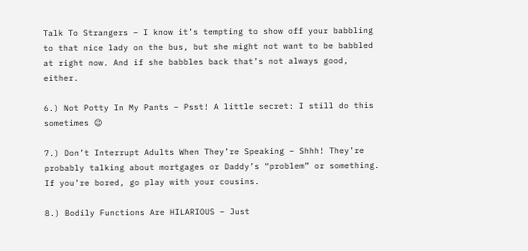Talk To Strangers – I know it’s tempting to show off your babbling to that nice lady on the bus, but she might not want to be babbled at right now. And if she babbles back that’s not always good, either.

6.) Not Potty In My Pants – Psst! A little secret: I still do this sometimes 😉

7.) Don’t Interrupt Adults When They’re Speaking – Shhh! They’re probably talking about mortgages or Daddy’s “problem” or something. If you’re bored, go play with your cousins.

8.) Bodily Functions Are HILARIOUS – Just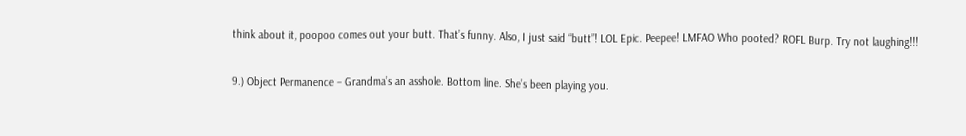think about it, poopoo comes out your butt. That’s funny. Also, I just said “butt”! LOL Epic. Peepee! LMFAO Who pooted? ROFL Burp. Try not laughing!!!

9.) Object Permanence – Grandma’s an asshole. Bottom line. She’s been playing you.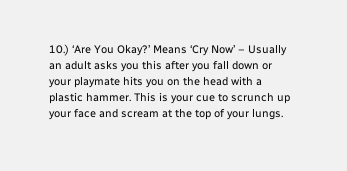10.) ‘Are You Okay?’ Means ‘Cry Now’ – Usually an adult asks you this after you fall down or your playmate hits you on the head with a plastic hammer. This is your cue to scrunch up your face and scream at the top of your lungs.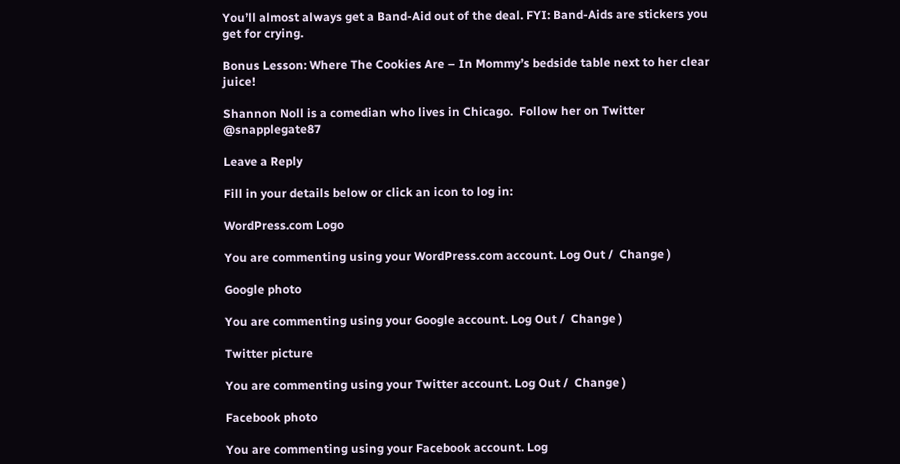You’ll almost always get a Band-Aid out of the deal. FYI: Band-Aids are stickers you get for crying.

Bonus Lesson: Where The Cookies Are – In Mommy’s bedside table next to her clear juice!

Shannon Noll is a comedian who lives in Chicago.  Follow her on Twitter @snapplegate87

Leave a Reply

Fill in your details below or click an icon to log in:

WordPress.com Logo

You are commenting using your WordPress.com account. Log Out /  Change )

Google photo

You are commenting using your Google account. Log Out /  Change )

Twitter picture

You are commenting using your Twitter account. Log Out /  Change )

Facebook photo

You are commenting using your Facebook account. Log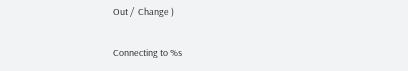Out /  Change )

Connecting to %s